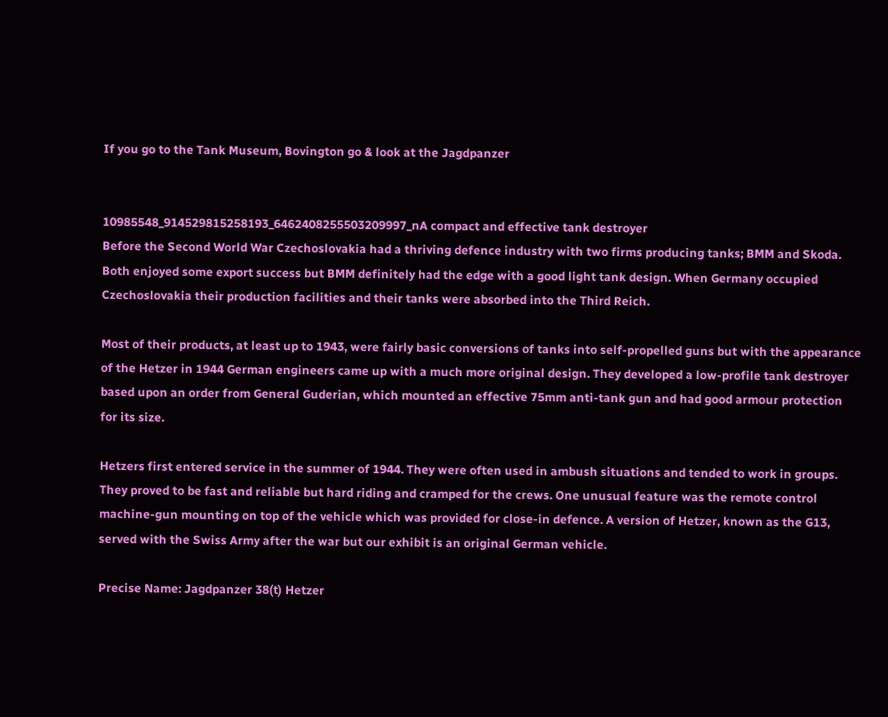If you go to the Tank Museum, Bovington go & look at the Jagdpanzer


10985548_914529815258193_6462408255503209997_nA compact and effective tank destroyer
Before the Second World War Czechoslovakia had a thriving defence industry with two firms producing tanks; BMM and Skoda. Both enjoyed some export success but BMM definitely had the edge with a good light tank design. When Germany occupied Czechoslovakia their production facilities and their tanks were absorbed into the Third Reich.

Most of their products, at least up to 1943, were fairly basic conversions of tanks into self-propelled guns but with the appearance of the Hetzer in 1944 German engineers came up with a much more original design. They developed a low-profile tank destroyer based upon an order from General Guderian, which mounted an effective 75mm anti-tank gun and had good armour protection for its size.

Hetzers first entered service in the summer of 1944. They were often used in ambush situations and tended to work in groups. They proved to be fast and reliable but hard riding and cramped for the crews. One unusual feature was the remote control machine-gun mounting on top of the vehicle which was provided for close-in defence. A version of Hetzer, known as the G13, served with the Swiss Army after the war but our exhibit is an original German vehicle.

Precise Name: Jagdpanzer 38(t) Hetzer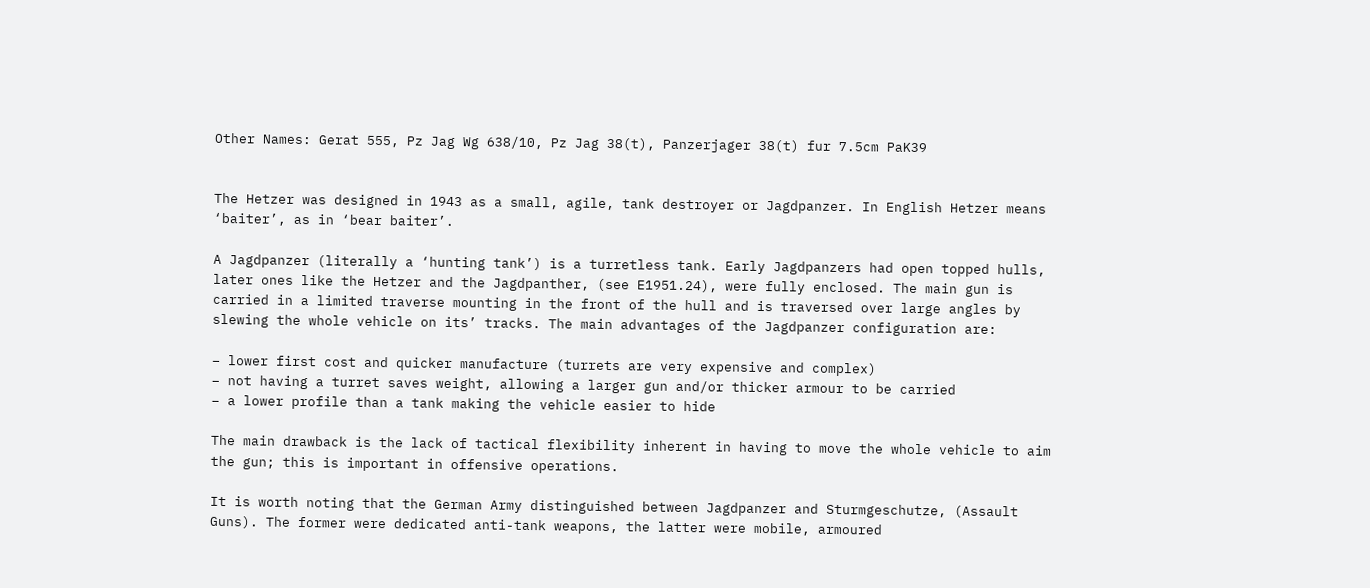Other Names: Gerat 555, Pz Jag Wg 638/10, Pz Jag 38(t), Panzerjager 38(t) fur 7.5cm PaK39


The Hetzer was designed in 1943 as a small, agile, tank destroyer or Jagdpanzer. In English Hetzer means ‘baiter’, as in ‘bear baiter’.

A Jagdpanzer (literally a ‘hunting tank’) is a turretless tank. Early Jagdpanzers had open topped hulls, later ones like the Hetzer and the Jagdpanther, (see E1951.24), were fully enclosed. The main gun is carried in a limited traverse mounting in the front of the hull and is traversed over large angles by slewing the whole vehicle on its’ tracks. The main advantages of the Jagdpanzer configuration are:

– lower first cost and quicker manufacture (turrets are very expensive and complex)
– not having a turret saves weight, allowing a larger gun and/or thicker armour to be carried
– a lower profile than a tank making the vehicle easier to hide

The main drawback is the lack of tactical flexibility inherent in having to move the whole vehicle to aim the gun; this is important in offensive operations.

It is worth noting that the German Army distinguished between Jagdpanzer and Sturmgeschutze, (Assault Guns). The former were dedicated anti-tank weapons, the latter were mobile, armoured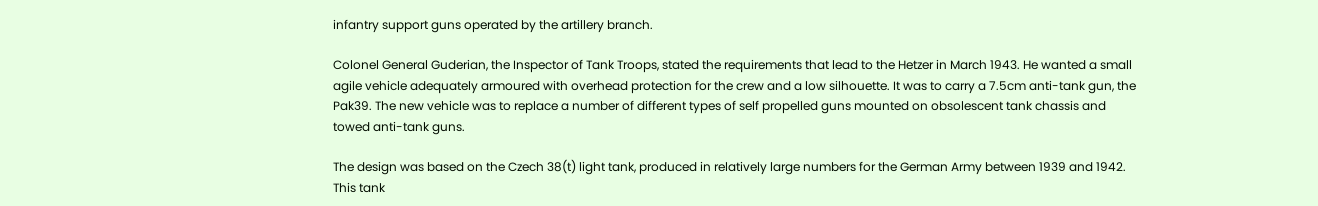infantry support guns operated by the artillery branch.

Colonel General Guderian, the Inspector of Tank Troops, stated the requirements that lead to the Hetzer in March 1943. He wanted a small agile vehicle adequately armoured with overhead protection for the crew and a low silhouette. It was to carry a 7.5cm anti-tank gun, the Pak39. The new vehicle was to replace a number of different types of self propelled guns mounted on obsolescent tank chassis and towed anti-tank guns.

The design was based on the Czech 38(t) light tank, produced in relatively large numbers for the German Army between 1939 and 1942. This tank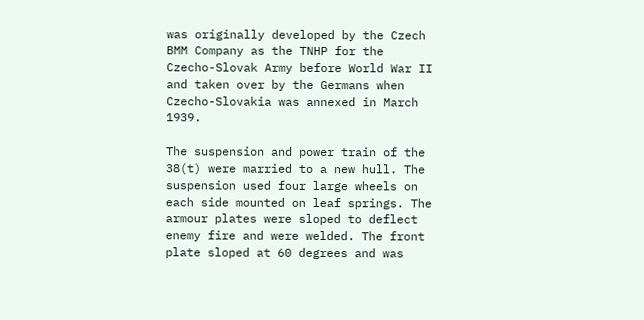was originally developed by the Czech BMM Company as the TNHP for the Czecho-Slovak Army before World War II and taken over by the Germans when Czecho-Slovakia was annexed in March 1939.

The suspension and power train of the 38(t) were married to a new hull. The suspension used four large wheels on each side mounted on leaf springs. The armour plates were sloped to deflect enemy fire and were welded. The front plate sloped at 60 degrees and was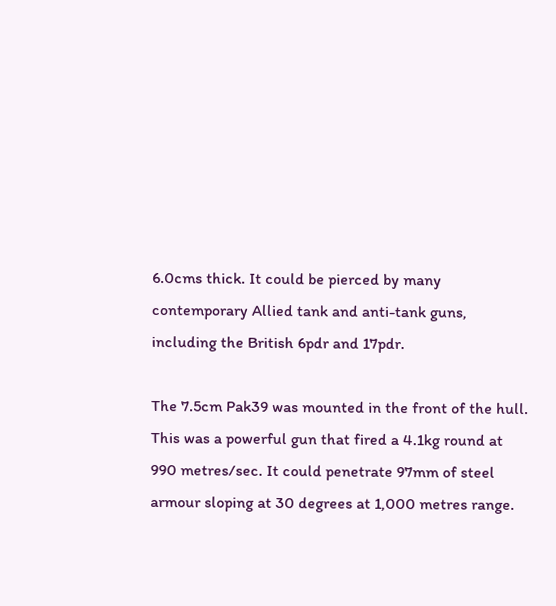6.0cms thick. It could be pierced by many contemporary Allied tank and anti-tank guns, including the British 6pdr and 17pdr.

The 7.5cm Pak39 was mounted in the front of the hull. This was a powerful gun that fired a 4.1kg round at 990 metres/sec. It could penetrate 97mm of steel armour sloping at 30 degrees at 1,000 metres range.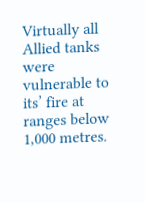Virtually all Allied tanks were vulnerable to its’ fire at ranges below 1,000 metres.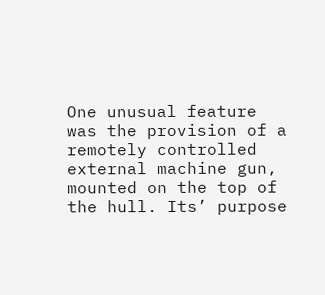One unusual feature was the provision of a remotely controlled external machine gun, mounted on the top of the hull. Its’ purpose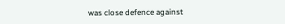was close defence against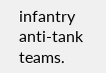infantry anti-tank teams.